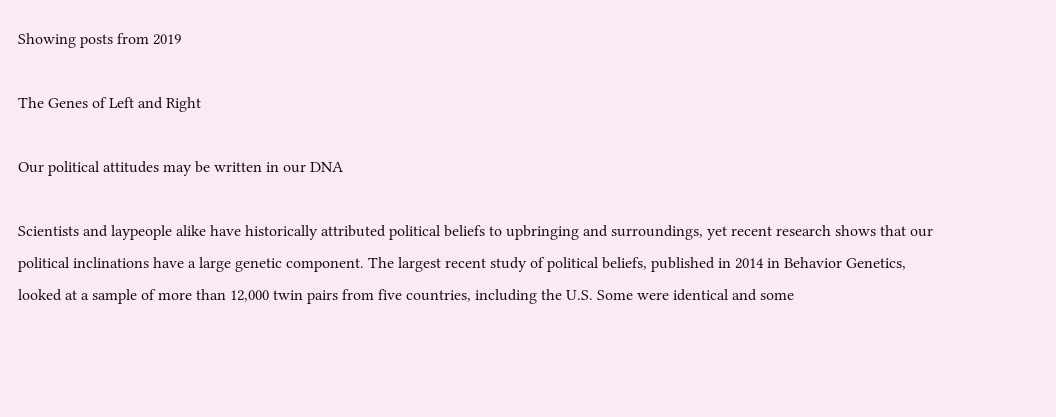Showing posts from 2019

The Genes of Left and Right

Our political attitudes may be written in our DNA

Scientists and laypeople alike have historically attributed political beliefs to upbringing and surroundings, yet recent research shows that our political inclinations have a large genetic component. The largest recent study of political beliefs, published in 2014 in Behavior Genetics, looked at a sample of more than 12,000 twin pairs from five countries, including the U.S. Some were identical and some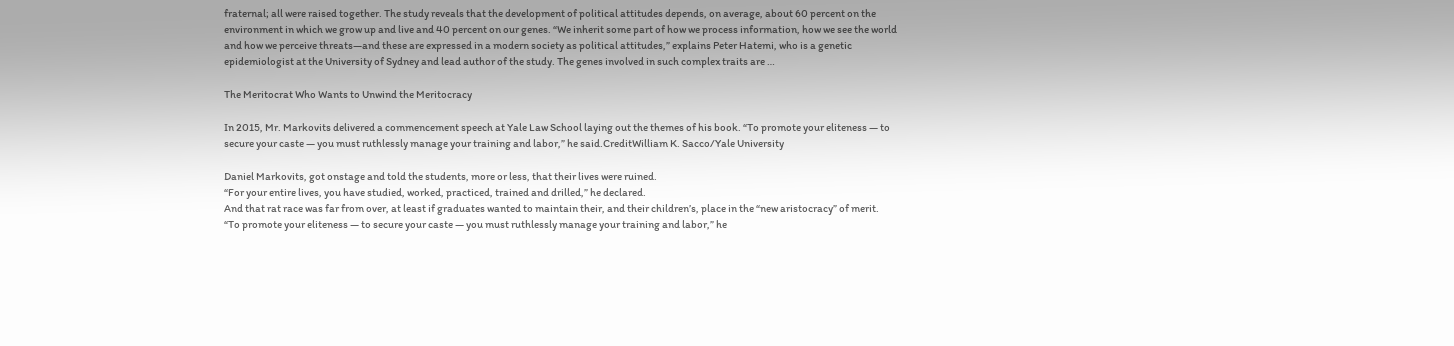fraternal; all were raised together. The study reveals that the development of political attitudes depends, on average, about 60 percent on the environment in which we grow up and live and 40 percent on our genes. “We inherit some part of how we process information, how we see the world and how we perceive threats—and these are expressed in a modern society as political attitudes,” explains Peter Hatemi, who is a genetic epidemiologist at the University of Sydney and lead author of the study. The genes involved in such complex traits are …

The Meritocrat Who Wants to Unwind the Meritocracy

In 2015, Mr. Markovits delivered a commencement speech at Yale Law School laying out the themes of his book. “To promote your eliteness — to secure your caste — you must ruthlessly manage your training and labor,” he said.CreditWilliam K. Sacco/Yale University

Daniel Markovits, got onstage and told the students, more or less, that their lives were ruined.
“For your entire lives, you have studied, worked, practiced, trained and drilled,” he declared.
And that rat race was far from over, at least if graduates wanted to maintain their, and their children’s, place in the “new aristocracy” of merit.
“To promote your eliteness — to secure your caste — you must ruthlessly manage your training and labor,” he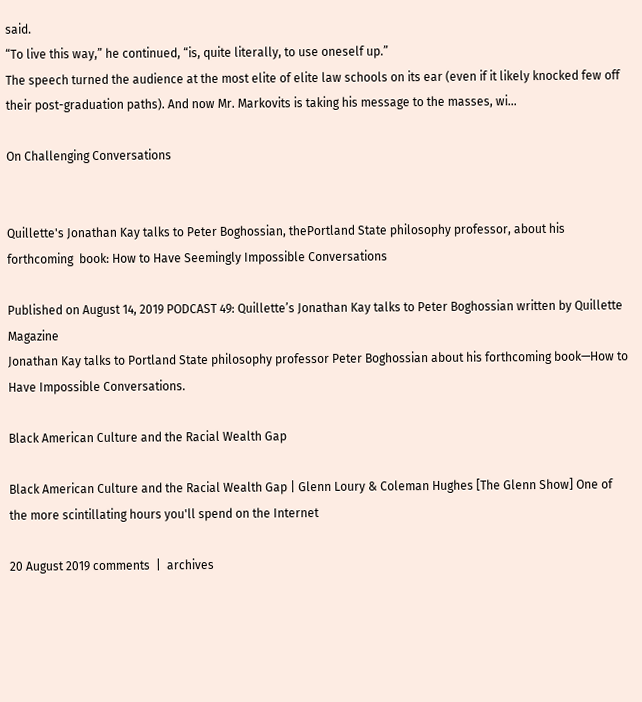said.
“To live this way,” he continued, “is, quite literally, to use oneself up.”
The speech turned the audience at the most elite of elite law schools on its ear (even if it likely knocked few off their post-graduation paths). And now Mr. Markovits is taking his message to the masses, wi…

On Challenging Conversations


Quillette's Jonathan Kay talks to Peter Boghossian, thePortland State philosophy professor, about his forthcoming  book: How to Have Seemingly Impossible Conversations

Published on August 14, 2019 PODCAST 49: Quillette’s Jonathan Kay talks to Peter Boghossian written by Quillette Magazine
Jonathan Kay talks to Portland State philosophy professor Peter Boghossian about his forthcoming book—How to Have Impossible Conversations.

Black American Culture and the Racial Wealth Gap

Black American Culture and the Racial Wealth Gap | Glenn Loury & Coleman Hughes [The Glenn Show] One of the more scintillating hours you'll spend on the Internet

20 August 2019 comments  |  archives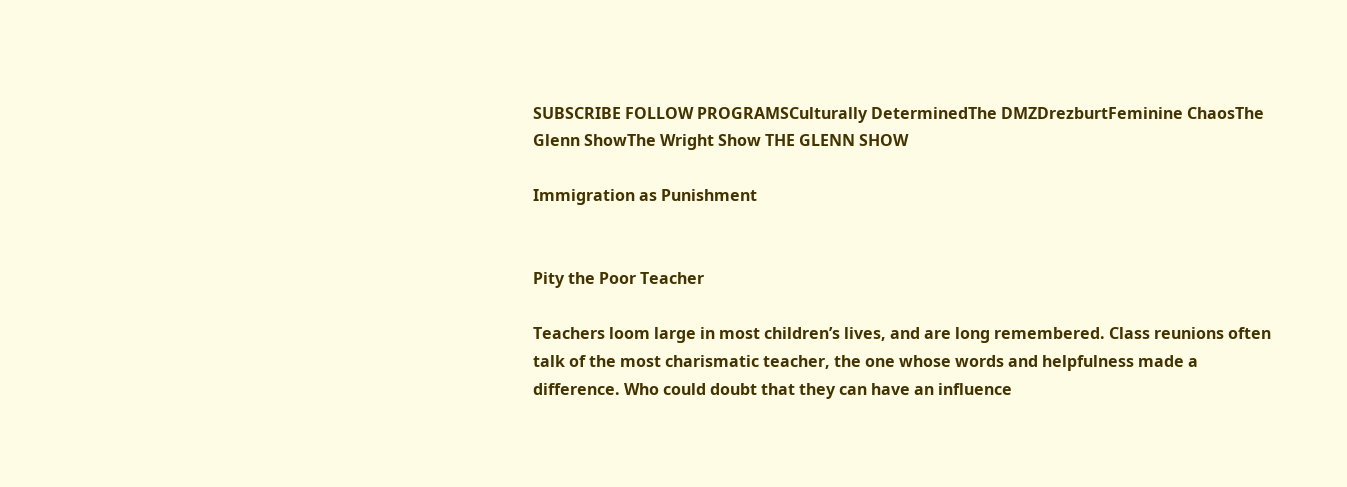SUBSCRIBE FOLLOW PROGRAMSCulturally DeterminedThe DMZDrezburtFeminine ChaosThe Glenn ShowThe Wright Show THE GLENN SHOW

Immigration as Punishment


Pity the Poor Teacher

Teachers loom large in most children’s lives, and are long remembered. Class reunions often talk of the most charismatic teacher, the one whose words and helpfulness made a difference. Who could doubt that they can have an influence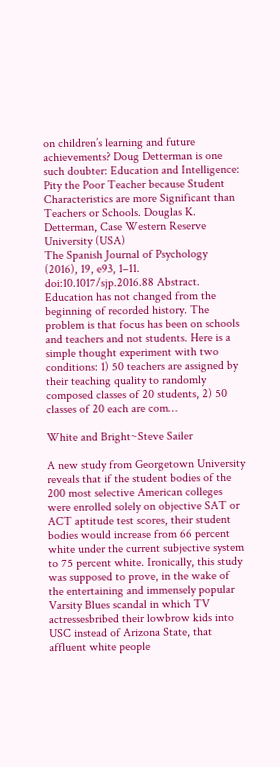on children’s learning and future achievements? Doug Detterman is one such doubter: Education and Intelligence: Pity the Poor Teacher because Student Characteristics are more Significant than Teachers or Schools. Douglas K. Detterman, Case Western Reserve University (USA)
The Spanish Journal of Psychology (2016), 19, e93, 1–11.
doi:10.1017/sjp.2016.88 Abstract. Education has not changed from the beginning of recorded history. The problem is that focus has been on schools and teachers and not students. Here is a simple thought experiment with two conditions: 1) 50 teachers are assigned by their teaching quality to randomly composed classes of 20 students, 2) 50 classes of 20 each are com…

White and Bright~Steve Sailer

A new study from Georgetown University reveals that if the student bodies of the 200 most selective American colleges were enrolled solely on objective SAT or ACT aptitude test scores, their student bodies would increase from 66 percent white under the current subjective system to 75 percent white. Ironically, this study was supposed to prove, in the wake of the entertaining and immensely popular Varsity Blues scandal in which TV actressesbribed their lowbrow kids into USC instead of Arizona State, that affluent white people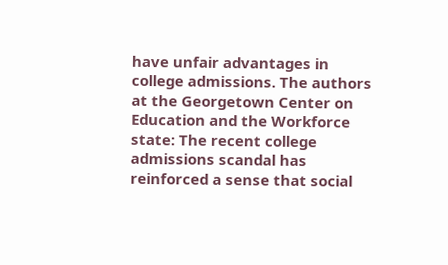have unfair advantages in college admissions. The authors at the Georgetown Center on Education and the Workforce state: The recent college admissions scandal has reinforced a sense that social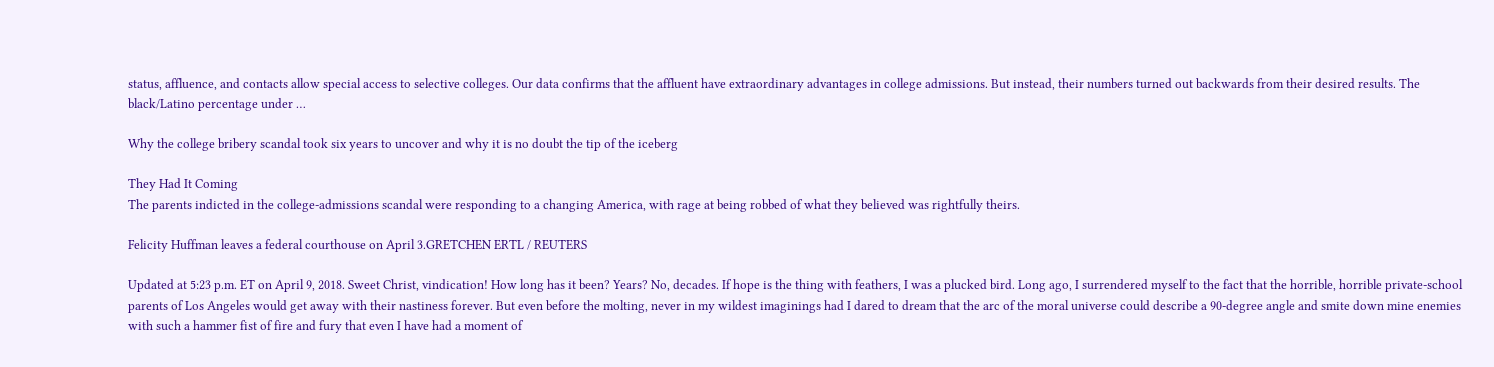status, affluence, and contacts allow special access to selective colleges. Our data confirms that the affluent have extraordinary advantages in college admissions. But instead, their numbers turned out backwards from their desired results. The black/Latino percentage under …

Why the college bribery scandal took six years to uncover and why it is no doubt the tip of the iceberg

They Had It Coming
The parents indicted in the college-admissions scandal were responding to a changing America, with rage at being robbed of what they believed was rightfully theirs.

Felicity Huffman leaves a federal courthouse on April 3.GRETCHEN ERTL / REUTERS

Updated at 5:23 p.m. ET on April 9, 2018. Sweet Christ, vindication! How long has it been? Years? No, decades. If hope is the thing with feathers, I was a plucked bird. Long ago, I surrendered myself to the fact that the horrible, horrible private-school parents of Los Angeles would get away with their nastiness forever. But even before the molting, never in my wildest imaginings had I dared to dream that the arc of the moral universe could describe a 90-degree angle and smite down mine enemies with such a hammer fist of fire and fury that even I have had a moment of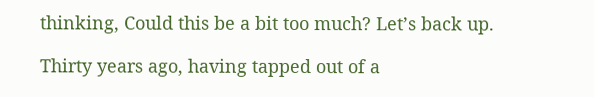thinking, Could this be a bit too much? Let’s back up.

Thirty years ago, having tapped out of a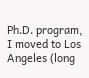Ph.D. program, I moved to Los Angeles (long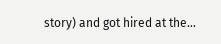story) and got hired at the…